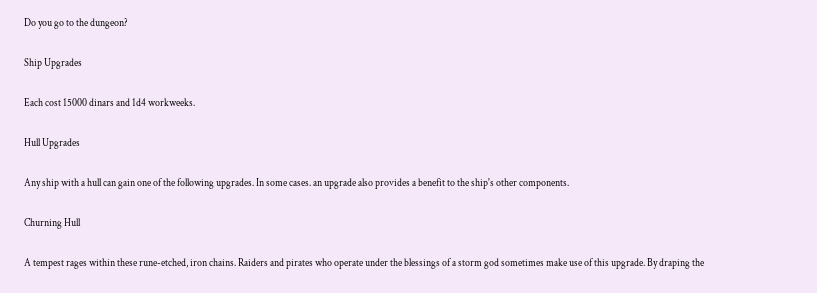Do you go to the dungeon?

Ship Upgrades

Each cost 15000 dinars and 1d4 workweeks.

Hull Upgrades

Any ship with a hull can gain one of the following upgrades. In some cases. an upgrade also provides a benefit to the ship's other components.

Churning Hull

A tempest rages within these rune-etched, iron chains. Raiders and pirates who operate under the blessings of a storm god sometimes make use of this upgrade. By draping the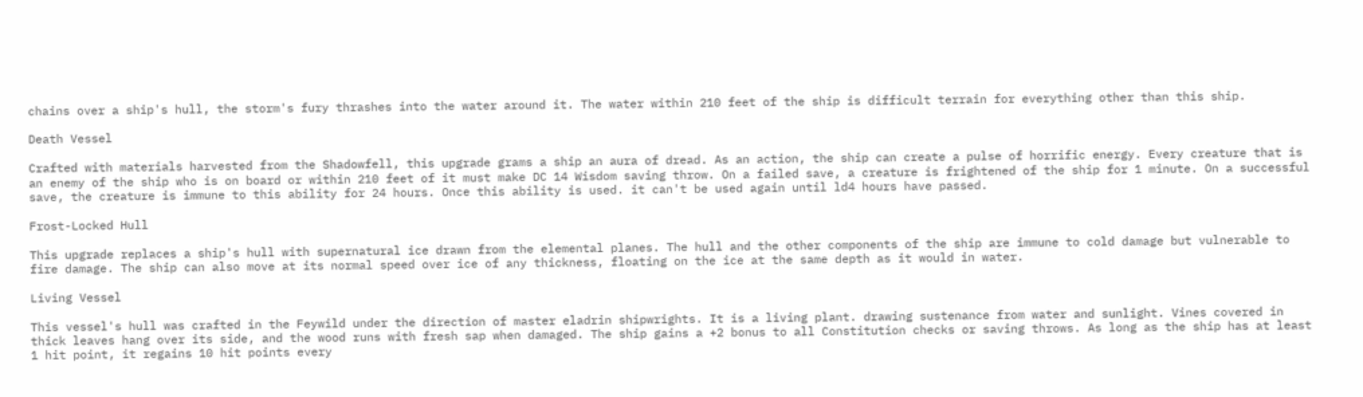chains over a ship's hull, the storm's fury thrashes into the water around it. The water within 210 feet of the ship is difficult terrain for everything other than this ship.

Death Vessel

Crafted with materials harvested from the Shadowfell, this upgrade grams a ship an aura of dread. As an action, the ship can create a pulse of horrific energy. Every creature that is an enemy of the ship who is on board or within 210 feet of it must make DC 14 Wisdom saving throw. On a failed save, a creature is frightened of the ship for 1 minute. On a successful save, the creature is immune to this ability for 24 hours. Once this ability is used. it can't be used again until ld4 hours have passed.

Frost-Locked Hull

This upgrade replaces a ship's hull with supernatural ice drawn from the elemental planes. The hull and the other components of the ship are immune to cold damage but vulnerable to fire damage. The ship can also move at its normal speed over ice of any thickness, floating on the ice at the same depth as it would in water.

Living Vessel

This vessel's hull was crafted in the Feywild under the direction of master eladrin shipwrights. It is a living plant. drawing sustenance from water and sunlight. Vines covered in thick leaves hang over its side, and the wood runs with fresh sap when damaged. The ship gains a +2 bonus to all Constitution checks or saving throws. As long as the ship has at least 1 hit point, it regains 10 hit points every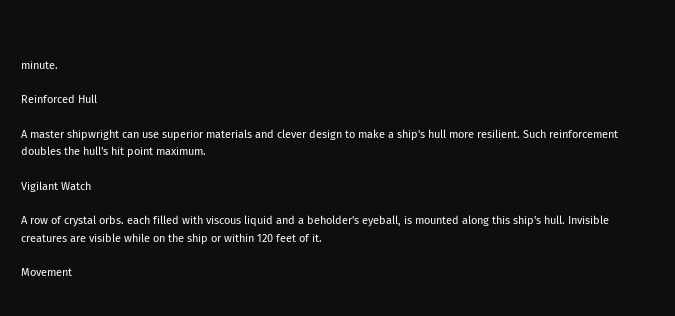minute.

Reinforced Hull

A master shipwright can use superior materials and clever design to make a ship's hull more resilient. Such reinforcement doubles the hull's hit point maximum.

Vigilant Watch

A row of crystal orbs. each filled with viscous liquid and a beholder's eyeball, is mounted along this ship's hull. Invisible creatures are visible while on the ship or within 120 feet of it.

Movement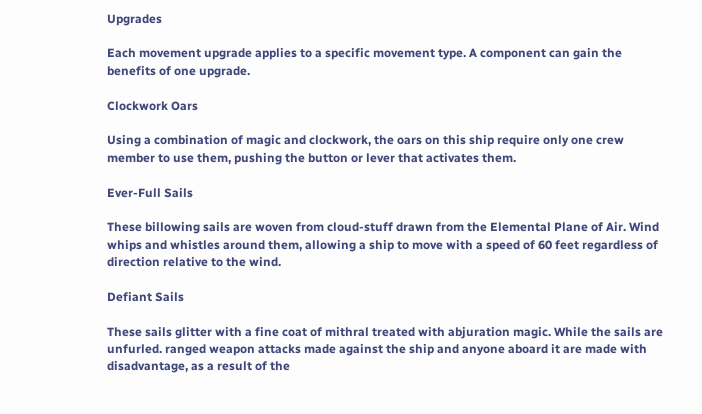Upgrades

Each movement upgrade applies to a specific movement type. A component can gain the benefits of one upgrade.

Clockwork Oars

Using a combination of magic and clockwork, the oars on this ship require only one crew member to use them, pushing the button or lever that activates them.

Ever-Full Sails

These billowing sails are woven from cloud-stuff drawn from the Elemental Plane of Air. Wind whips and whistles around them, allowing a ship to move with a speed of 60 feet regardless of direction relative to the wind.

Defiant Sails

These sails glitter with a fine coat of mithral treated with abjuration magic. While the sails are unfurled. ranged weapon attacks made against the ship and anyone aboard it are made with disadvantage, as a result of the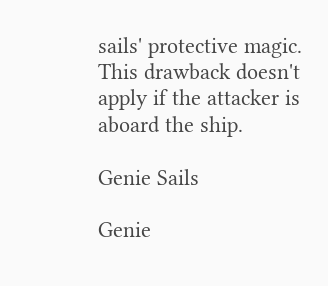sails' protective magic. This drawback doesn't apply if the attacker is aboard the ship.

Genie Sails

Genie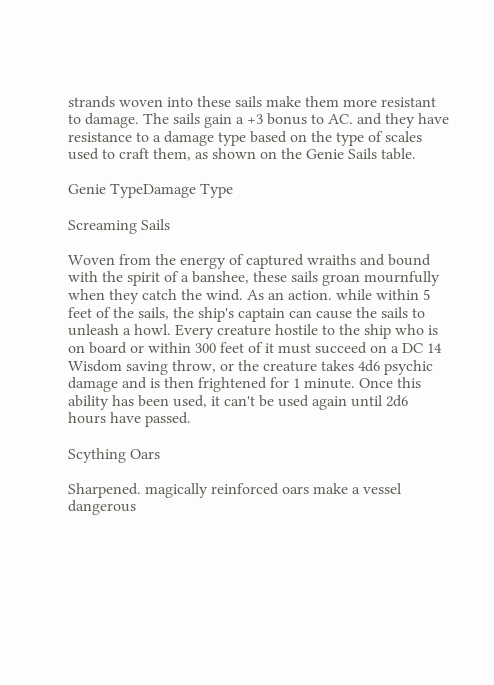strands woven into these sails make them more resistant to damage. The sails gain a +3 bonus to AC. and they have resistance to a damage type based on the type of scales used to craft them, as shown on the Genie Sails table.

Genie TypeDamage Type

Screaming Sails

Woven from the energy of captured wraiths and bound with the spirit of a banshee, these sails groan mournfully when they catch the wind. As an action. while within 5 feet of the sails, the ship's captain can cause the sails to unleash a howl. Every creature hostile to the ship who is on board or within 300 feet of it must succeed on a DC 14 Wisdom saving throw, or the creature takes 4d6 psychic damage and is then frightened for 1 minute. Once this ability has been used, it can't be used again until 2d6 hours have passed.

Scything Oars

Sharpened. magically reinforced oars make a vessel dangerous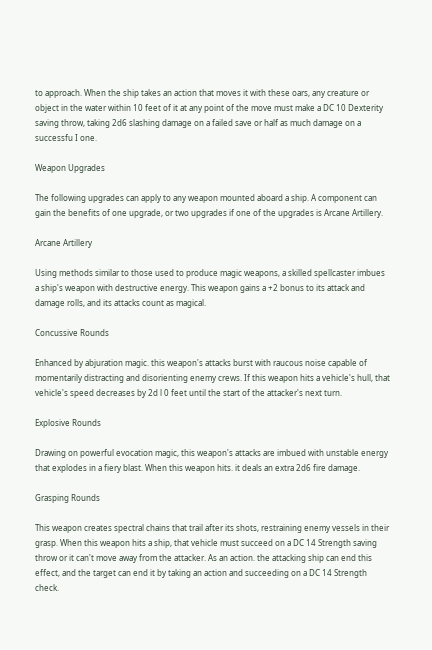to approach. When the ship takes an action that moves it with these oars, any creature or object in the water within 10 feet of it at any point of the move must make a DC 10 Dexterity saving throw, taking 2d6 slashing damage on a failed save or half as much damage on a successfu I one.

Weapon Upgrades

The following upgrades can apply to any weapon mounted aboard a ship. A component can gain the benefits of one upgrade, or two upgrades if one of the upgrades is Arcane Artillery.

Arcane Artillery

Using methods similar to those used to produce magic weapons, a skilled spellcaster imbues a ship's weapon with destructive energy. This weapon gains a +2 bonus to its attack and damage rolls, and its attacks count as magical.

Concussive Rounds

Enhanced by abjuration magic. this weapon's attacks burst with raucous noise capable of momentarily distracting and disorienting enemy crews. If this weapon hits a vehicle's hull, that vehicle's speed decreases by 2d l 0 feet until the start of the attacker's next turn.

Explosive Rounds

Drawing on powerful evocation magic, this weapon's attacks are imbued with unstable energy that explodes in a fiery blast. When this weapon hits. it deals an extra 2d6 fire damage.

Grasping Rounds

This weapon creates spectral chains that trail after its shots, restraining enemy vessels in their grasp. When this weapon hits a ship, that vehicle must succeed on a DC 14 Strength saving throw or it can't move away from the attacker. As an action. the attacking ship can end this effect, and the target can end it by taking an action and succeeding on a DC 14 Strength check.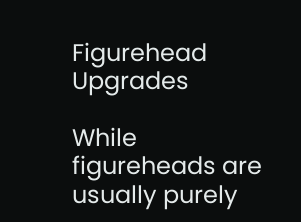Figurehead Upgrades

While figureheads are usually purely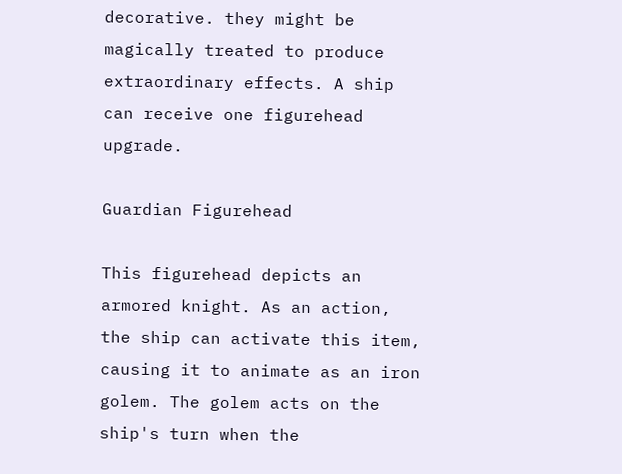decorative. they might be magically treated to produce extraordinary effects. A ship can receive one figurehead upgrade.

Guardian Figurehead

This figurehead depicts an armored knight. As an action, the ship can activate this item, causing it to animate as an iron golem. The golem acts on the ship's turn when the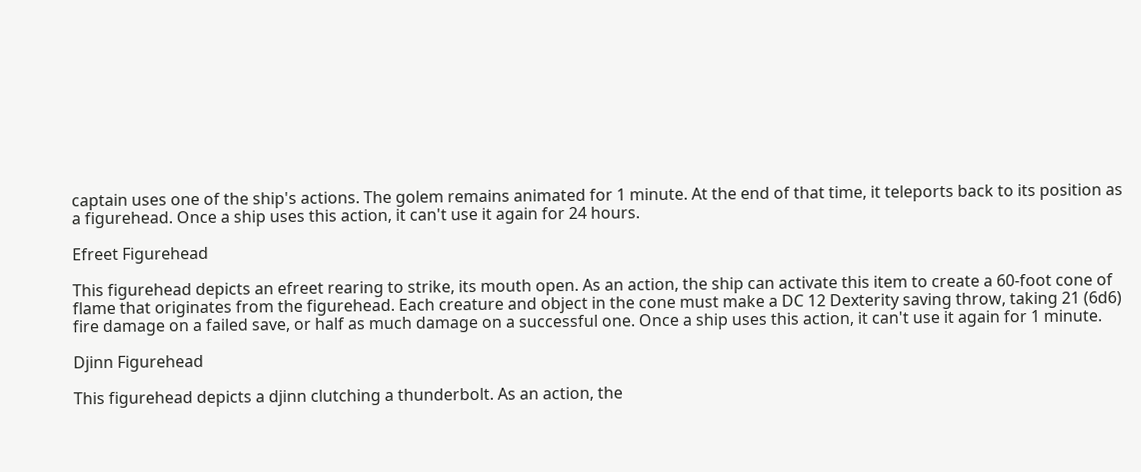captain uses one of the ship's actions. The golem remains animated for 1 minute. At the end of that time, it teleports back to its position as a figurehead. Once a ship uses this action, it can't use it again for 24 hours.

Efreet Figurehead

This figurehead depicts an efreet rearing to strike, its mouth open. As an action, the ship can activate this item to create a 60-foot cone of flame that originates from the figurehead. Each creature and object in the cone must make a DC 12 Dexterity saving throw, taking 21 (6d6) fire damage on a failed save, or half as much damage on a successful one. Once a ship uses this action, it can't use it again for 1 minute.

Djinn Figurehead

This figurehead depicts a djinn clutching a thunderbolt. As an action, the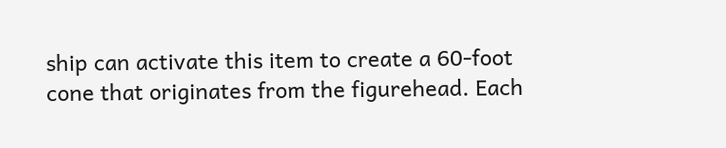ship can activate this item to create a 60-foot cone that originates from the figurehead. Each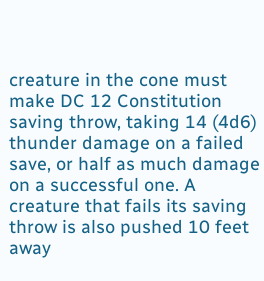creature in the cone must make DC 12 Constitution saving throw, taking 14 (4d6) thunder damage on a failed save, or half as much damage on a successful one. A creature that fails its saving throw is also pushed 10 feet away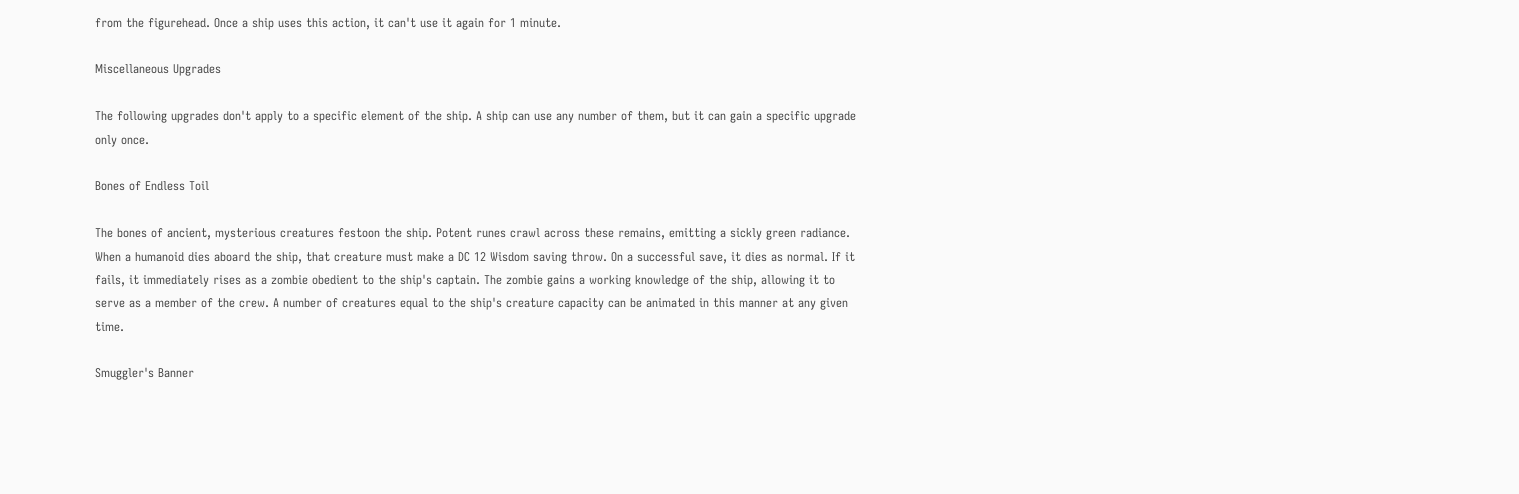from the figurehead. Once a ship uses this action, it can't use it again for 1 minute.

Miscellaneous Upgrades

The following upgrades don't apply to a specific element of the ship. A ship can use any number of them, but it can gain a specific upgrade only once.

Bones of Endless Toil

The bones of ancient, mysterious creatures festoon the ship. Potent runes crawl across these remains, emitting a sickly green radiance. When a humanoid dies aboard the ship, that creature must make a DC 12 Wisdom saving throw. On a successful save, it dies as normal. If it fails, it immediately rises as a zombie obedient to the ship's captain. The zombie gains a working knowledge of the ship, allowing it to serve as a member of the crew. A number of creatures equal to the ship's creature capacity can be animated in this manner at any given time.

Smuggler's Banner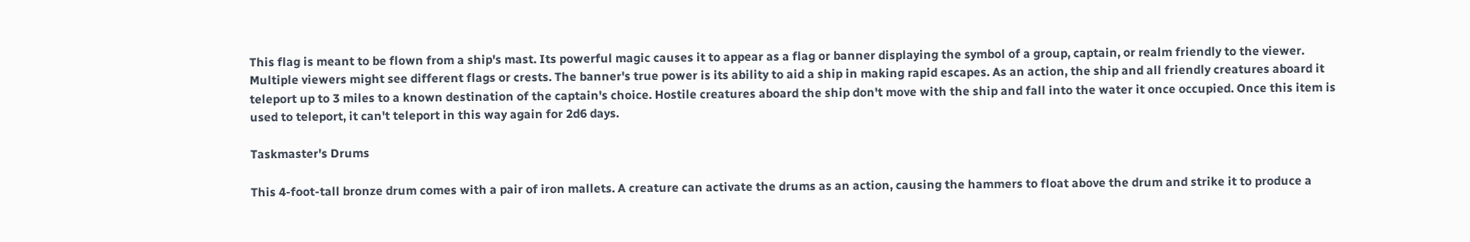This flag is meant to be flown from a ship's mast. Its powerful magic causes it to appear as a flag or banner displaying the symbol of a group, captain, or realm friendly to the viewer. Multiple viewers might see different flags or crests. The banner's true power is its ability to aid a ship in making rapid escapes. As an action, the ship and all friendly creatures aboard it teleport up to 3 miles to a known destination of the captain's choice. Hostile creatures aboard the ship don't move with the ship and fall into the water it once occupied. Once this item is used to teleport, it can't teleport in this way again for 2d6 days.

Taskmaster's Drums

This 4-foot-tall bronze drum comes with a pair of iron mallets. A creature can activate the drums as an action, causing the hammers to float above the drum and strike it to produce a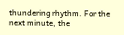thundering rhythm. For the next minute, the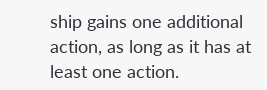ship gains one additional action, as long as it has at least one action.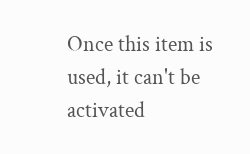Once this item is used, it can't be activated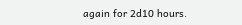again for 2d10 hours.